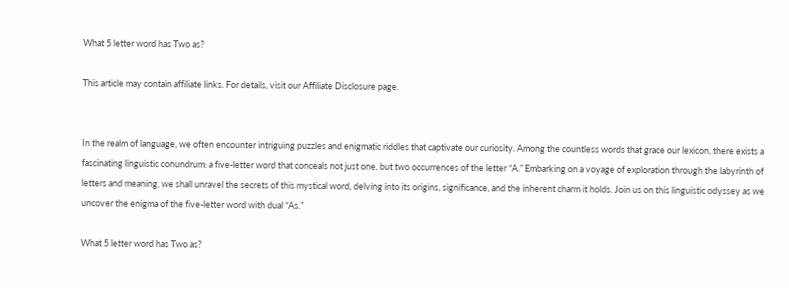What 5 letter word has Two as?

This article may contain affiliate links. For details, visit our Affiliate Disclosure page.


In the realm of language, we often encounter intriguing puzzles and enigmatic riddles that captivate our curiosity. Among the countless words that grace our lexicon, there exists a fascinating linguistic conundrum: a five-letter word that conceals not just one, but two occurrences of the letter “A.” Embarking on a voyage of exploration through the labyrinth of letters and meaning, we shall unravel the secrets of this mystical word, delving into its origins, significance, and the inherent charm it holds. Join us on this linguistic odyssey as we uncover the enigma of the five-letter word with dual “As.”

What 5 letter word has Two as?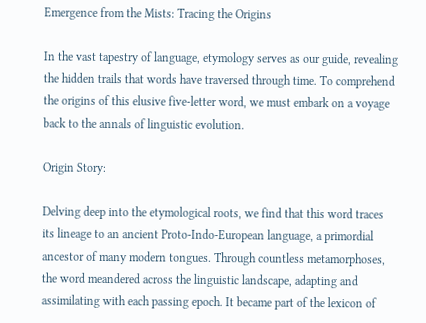Emergence from the Mists: Tracing the Origins

In the vast tapestry of language, etymology serves as our guide, revealing the hidden trails that words have traversed through time. To comprehend the origins of this elusive five-letter word, we must embark on a voyage back to the annals of linguistic evolution.

Origin Story:

Delving deep into the etymological roots, we find that this word traces its lineage to an ancient Proto-Indo-European language, a primordial ancestor of many modern tongues. Through countless metamorphoses, the word meandered across the linguistic landscape, adapting and assimilating with each passing epoch. It became part of the lexicon of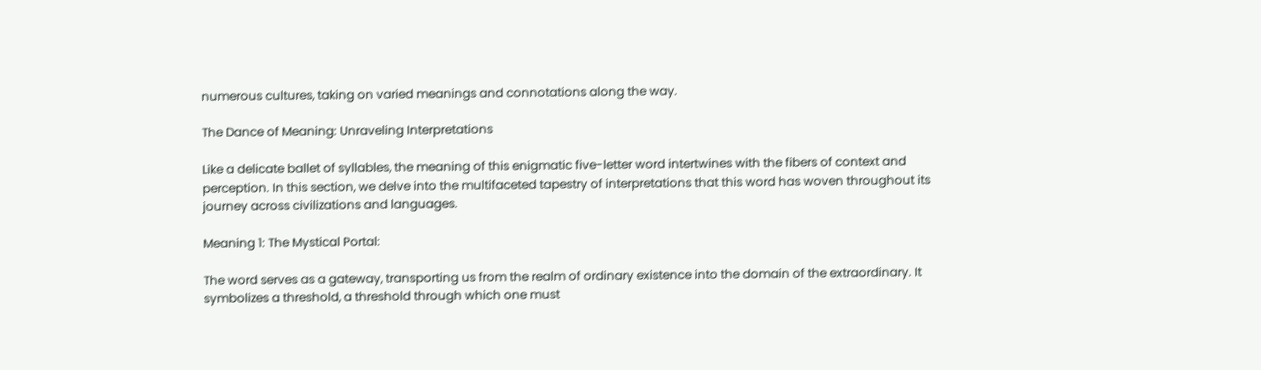numerous cultures, taking on varied meanings and connotations along the way.

The Dance of Meaning: Unraveling Interpretations

Like a delicate ballet of syllables, the meaning of this enigmatic five-letter word intertwines with the fibers of context and perception. In this section, we delve into the multifaceted tapestry of interpretations that this word has woven throughout its journey across civilizations and languages.

Meaning 1: The Mystical Portal:

The word serves as a gateway, transporting us from the realm of ordinary existence into the domain of the extraordinary. It symbolizes a threshold, a threshold through which one must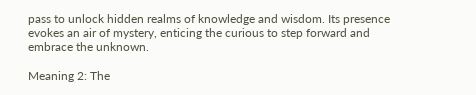pass to unlock hidden realms of knowledge and wisdom. Its presence evokes an air of mystery, enticing the curious to step forward and embrace the unknown.

Meaning 2: The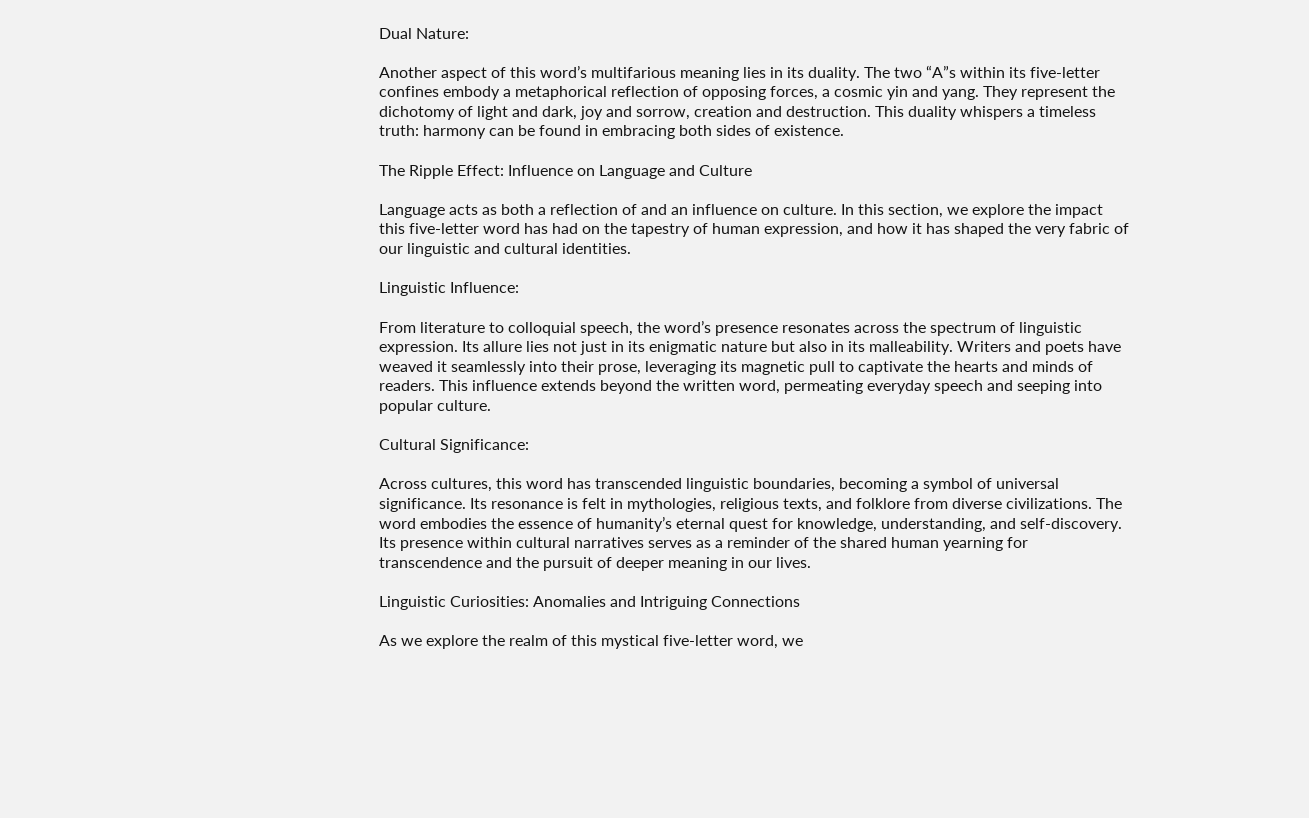Dual Nature:

Another aspect of this word’s multifarious meaning lies in its duality. The two “A”s within its five-letter confines embody a metaphorical reflection of opposing forces, a cosmic yin and yang. They represent the dichotomy of light and dark, joy and sorrow, creation and destruction. This duality whispers a timeless truth: harmony can be found in embracing both sides of existence.

The Ripple Effect: Influence on Language and Culture

Language acts as both a reflection of and an influence on culture. In this section, we explore the impact this five-letter word has had on the tapestry of human expression, and how it has shaped the very fabric of our linguistic and cultural identities.

Linguistic Influence:

From literature to colloquial speech, the word’s presence resonates across the spectrum of linguistic expression. Its allure lies not just in its enigmatic nature but also in its malleability. Writers and poets have weaved it seamlessly into their prose, leveraging its magnetic pull to captivate the hearts and minds of readers. This influence extends beyond the written word, permeating everyday speech and seeping into popular culture.

Cultural Significance:

Across cultures, this word has transcended linguistic boundaries, becoming a symbol of universal significance. Its resonance is felt in mythologies, religious texts, and folklore from diverse civilizations. The word embodies the essence of humanity’s eternal quest for knowledge, understanding, and self-discovery. Its presence within cultural narratives serves as a reminder of the shared human yearning for transcendence and the pursuit of deeper meaning in our lives.

Linguistic Curiosities: Anomalies and Intriguing Connections

As we explore the realm of this mystical five-letter word, we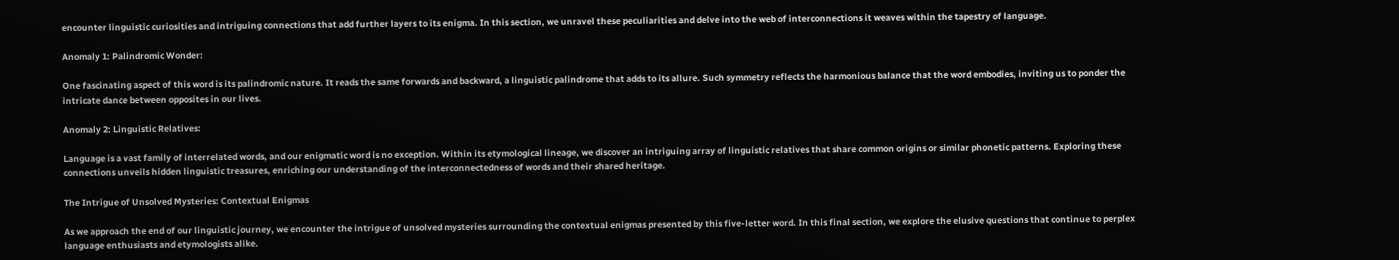encounter linguistic curiosities and intriguing connections that add further layers to its enigma. In this section, we unravel these peculiarities and delve into the web of interconnections it weaves within the tapestry of language.

Anomaly 1: Palindromic Wonder:

One fascinating aspect of this word is its palindromic nature. It reads the same forwards and backward, a linguistic palindrome that adds to its allure. Such symmetry reflects the harmonious balance that the word embodies, inviting us to ponder the intricate dance between opposites in our lives.

Anomaly 2: Linguistic Relatives:

Language is a vast family of interrelated words, and our enigmatic word is no exception. Within its etymological lineage, we discover an intriguing array of linguistic relatives that share common origins or similar phonetic patterns. Exploring these connections unveils hidden linguistic treasures, enriching our understanding of the interconnectedness of words and their shared heritage.

The Intrigue of Unsolved Mysteries: Contextual Enigmas

As we approach the end of our linguistic journey, we encounter the intrigue of unsolved mysteries surrounding the contextual enigmas presented by this five-letter word. In this final section, we explore the elusive questions that continue to perplex language enthusiasts and etymologists alike.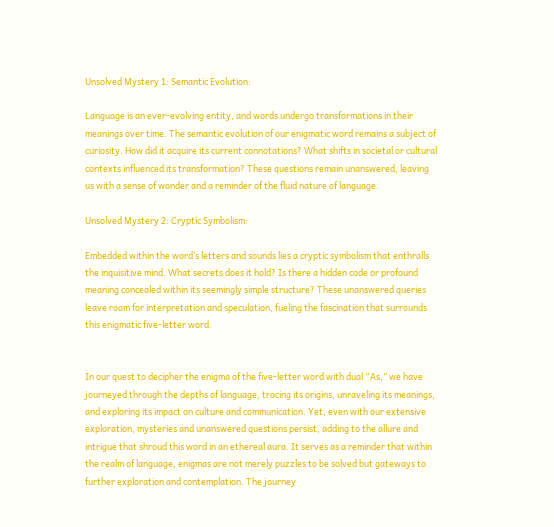Unsolved Mystery 1: Semantic Evolution:

Language is an ever-evolving entity, and words undergo transformations in their meanings over time. The semantic evolution of our enigmatic word remains a subject of curiosity. How did it acquire its current connotations? What shifts in societal or cultural contexts influenced its transformation? These questions remain unanswered, leaving us with a sense of wonder and a reminder of the fluid nature of language.

Unsolved Mystery 2: Cryptic Symbolism:

Embedded within the word’s letters and sounds lies a cryptic symbolism that enthralls the inquisitive mind. What secrets does it hold? Is there a hidden code or profound meaning concealed within its seemingly simple structure? These unanswered queries leave room for interpretation and speculation, fueling the fascination that surrounds this enigmatic five-letter word.


In our quest to decipher the enigma of the five-letter word with dual “As,” we have journeyed through the depths of language, tracing its origins, unraveling its meanings, and exploring its impact on culture and communication. Yet, even with our extensive exploration, mysteries and unanswered questions persist, adding to the allure and intrigue that shroud this word in an ethereal aura. It serves as a reminder that within the realm of language, enigmas are not merely puzzles to be solved but gateways to further exploration and contemplation. The journey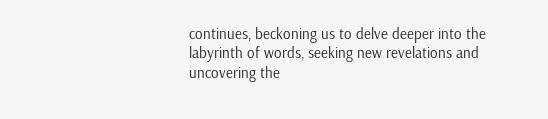continues, beckoning us to delve deeper into the labyrinth of words, seeking new revelations and uncovering the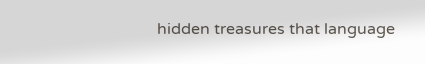hidden treasures that language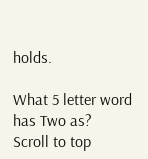holds.

What 5 letter word has Two as?
Scroll to top